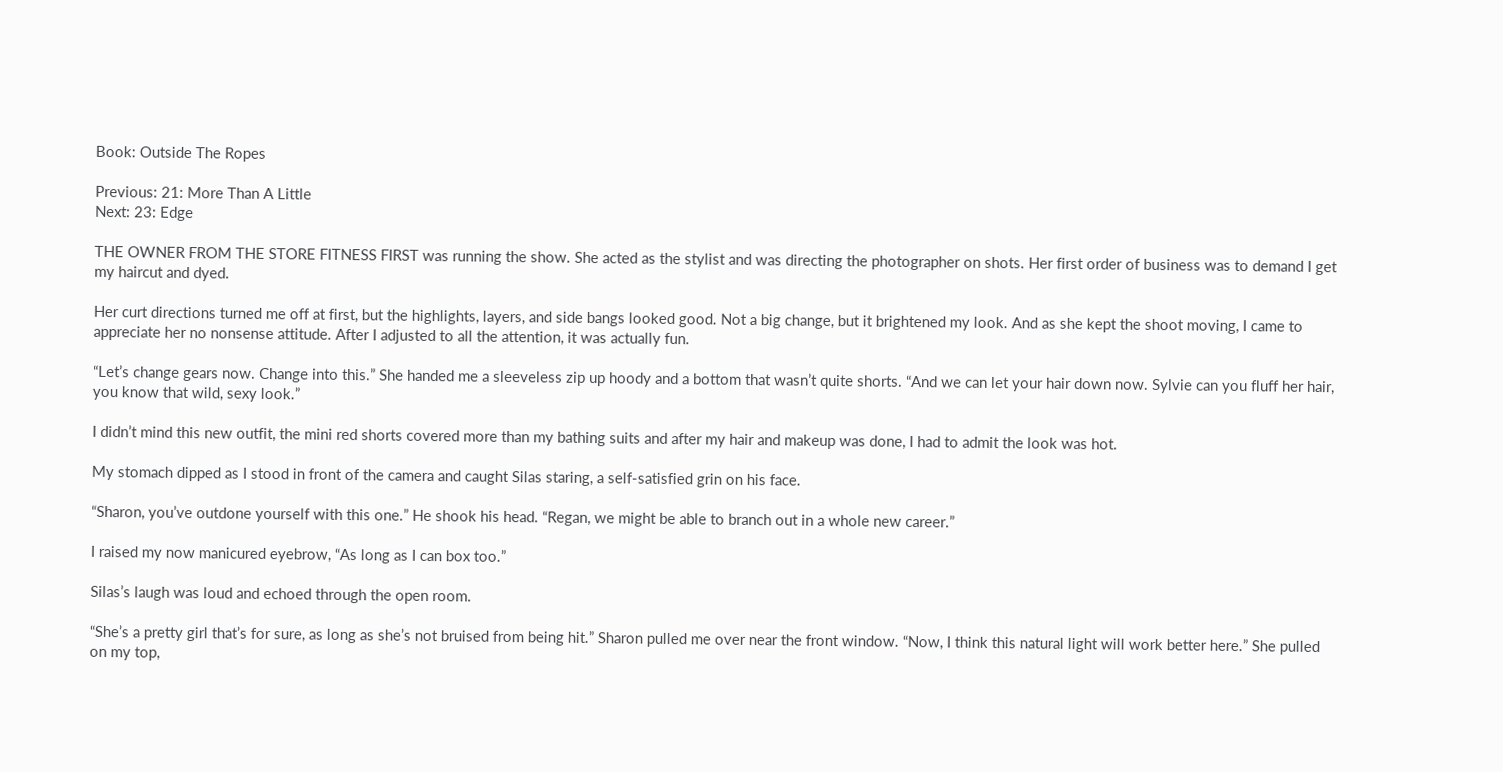Book: Outside The Ropes

Previous: 21: More Than A Little
Next: 23: Edge

THE OWNER FROM THE STORE FITNESS FIRST was running the show. She acted as the stylist and was directing the photographer on shots. Her first order of business was to demand I get my haircut and dyed.

Her curt directions turned me off at first, but the highlights, layers, and side bangs looked good. Not a big change, but it brightened my look. And as she kept the shoot moving, I came to appreciate her no nonsense attitude. After I adjusted to all the attention, it was actually fun.

“Let’s change gears now. Change into this.” She handed me a sleeveless zip up hoody and a bottom that wasn’t quite shorts. “And we can let your hair down now. Sylvie can you fluff her hair, you know that wild, sexy look.”

I didn’t mind this new outfit, the mini red shorts covered more than my bathing suits and after my hair and makeup was done, I had to admit the look was hot.

My stomach dipped as I stood in front of the camera and caught Silas staring, a self-satisfied grin on his face.

“Sharon, you’ve outdone yourself with this one.” He shook his head. “Regan, we might be able to branch out in a whole new career.”

I raised my now manicured eyebrow, “As long as I can box too.”

Silas’s laugh was loud and echoed through the open room.

“She’s a pretty girl that’s for sure, as long as she’s not bruised from being hit.” Sharon pulled me over near the front window. “Now, I think this natural light will work better here.” She pulled on my top,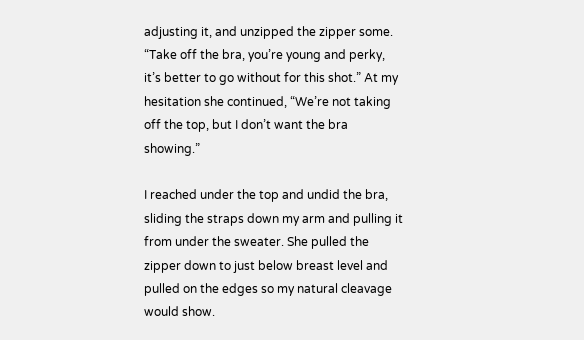adjusting it, and unzipped the zipper some. “Take off the bra, you’re young and perky, it’s better to go without for this shot.” At my hesitation she continued, “We’re not taking off the top, but I don’t want the bra showing.”

I reached under the top and undid the bra, sliding the straps down my arm and pulling it from under the sweater. She pulled the zipper down to just below breast level and pulled on the edges so my natural cleavage would show.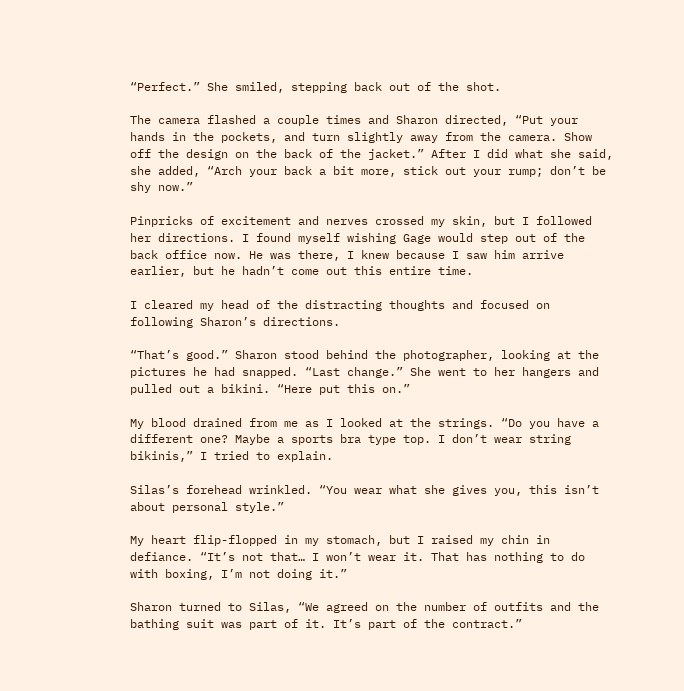“Perfect.” She smiled, stepping back out of the shot.

The camera flashed a couple times and Sharon directed, “Put your hands in the pockets, and turn slightly away from the camera. Show off the design on the back of the jacket.” After I did what she said, she added, “Arch your back a bit more, stick out your rump; don’t be shy now.”

Pinpricks of excitement and nerves crossed my skin, but I followed her directions. I found myself wishing Gage would step out of the back office now. He was there, I knew because I saw him arrive earlier, but he hadn’t come out this entire time.

I cleared my head of the distracting thoughts and focused on following Sharon’s directions.

“That’s good.” Sharon stood behind the photographer, looking at the pictures he had snapped. “Last change.” She went to her hangers and pulled out a bikini. “Here put this on.”

My blood drained from me as I looked at the strings. “Do you have a different one? Maybe a sports bra type top. I don’t wear string bikinis,” I tried to explain.

Silas’s forehead wrinkled. “You wear what she gives you, this isn’t about personal style.”

My heart flip-flopped in my stomach, but I raised my chin in defiance. “It’s not that… I won’t wear it. That has nothing to do with boxing, I’m not doing it.”

Sharon turned to Silas, “We agreed on the number of outfits and the bathing suit was part of it. It’s part of the contract.”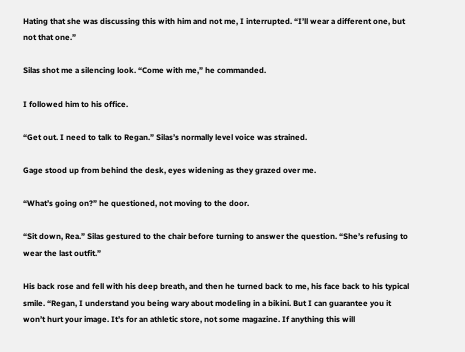Hating that she was discussing this with him and not me, I interrupted. “I’ll wear a different one, but not that one.”

Silas shot me a silencing look. “Come with me,” he commanded.

I followed him to his office.

“Get out. I need to talk to Regan.” Silas’s normally level voice was strained.

Gage stood up from behind the desk, eyes widening as they grazed over me.

“What’s going on?” he questioned, not moving to the door.

“Sit down, Rea.” Silas gestured to the chair before turning to answer the question. “She’s refusing to wear the last outfit.”

His back rose and fell with his deep breath, and then he turned back to me, his face back to his typical smile. “Regan, I understand you being wary about modeling in a bikini. But I can guarantee you it won’t hurt your image. It’s for an athletic store, not some magazine. If anything this will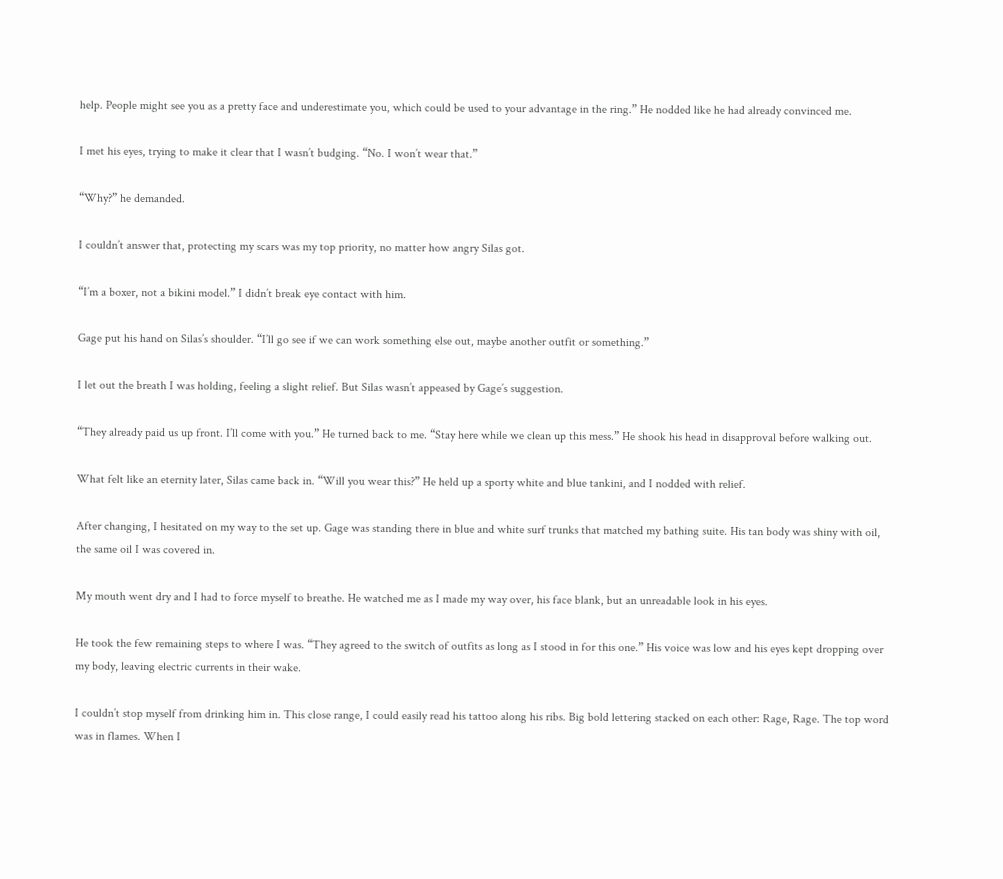help. People might see you as a pretty face and underestimate you, which could be used to your advantage in the ring.” He nodded like he had already convinced me.

I met his eyes, trying to make it clear that I wasn’t budging. “No. I won’t wear that.”

“Why?” he demanded.

I couldn’t answer that, protecting my scars was my top priority, no matter how angry Silas got.

“I’m a boxer, not a bikini model.” I didn’t break eye contact with him.

Gage put his hand on Silas’s shoulder. “I’ll go see if we can work something else out, maybe another outfit or something.”

I let out the breath I was holding, feeling a slight relief. But Silas wasn’t appeased by Gage’s suggestion.

“They already paid us up front. I’ll come with you.” He turned back to me. “Stay here while we clean up this mess.” He shook his head in disapproval before walking out.

What felt like an eternity later, Silas came back in. “Will you wear this?” He held up a sporty white and blue tankini, and I nodded with relief.

After changing, I hesitated on my way to the set up. Gage was standing there in blue and white surf trunks that matched my bathing suite. His tan body was shiny with oil, the same oil I was covered in.

My mouth went dry and I had to force myself to breathe. He watched me as I made my way over, his face blank, but an unreadable look in his eyes.

He took the few remaining steps to where I was. “They agreed to the switch of outfits as long as I stood in for this one.” His voice was low and his eyes kept dropping over my body, leaving electric currents in their wake.

I couldn’t stop myself from drinking him in. This close range, I could easily read his tattoo along his ribs. Big bold lettering stacked on each other: Rage, Rage. The top word was in flames. When I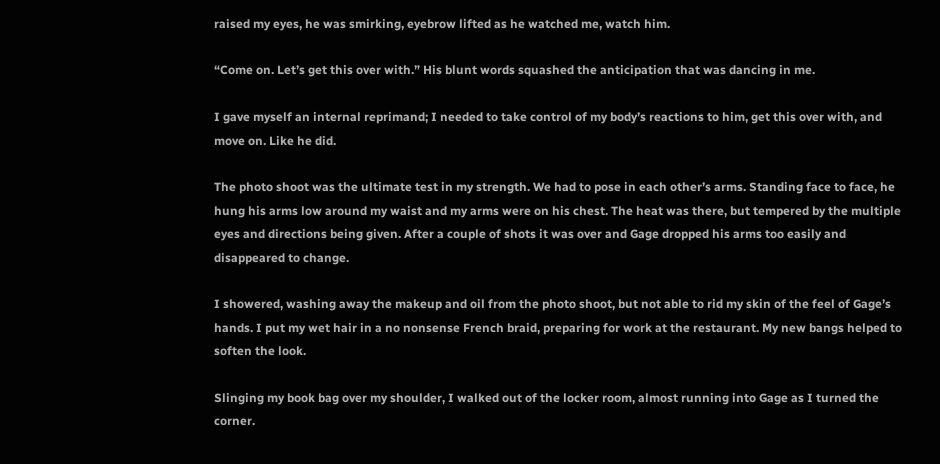raised my eyes, he was smirking, eyebrow lifted as he watched me, watch him.

“Come on. Let’s get this over with.” His blunt words squashed the anticipation that was dancing in me.

I gave myself an internal reprimand; I needed to take control of my body’s reactions to him, get this over with, and move on. Like he did.

The photo shoot was the ultimate test in my strength. We had to pose in each other’s arms. Standing face to face, he hung his arms low around my waist and my arms were on his chest. The heat was there, but tempered by the multiple eyes and directions being given. After a couple of shots it was over and Gage dropped his arms too easily and disappeared to change.

I showered, washing away the makeup and oil from the photo shoot, but not able to rid my skin of the feel of Gage’s hands. I put my wet hair in a no nonsense French braid, preparing for work at the restaurant. My new bangs helped to soften the look.

Slinging my book bag over my shoulder, I walked out of the locker room, almost running into Gage as I turned the corner.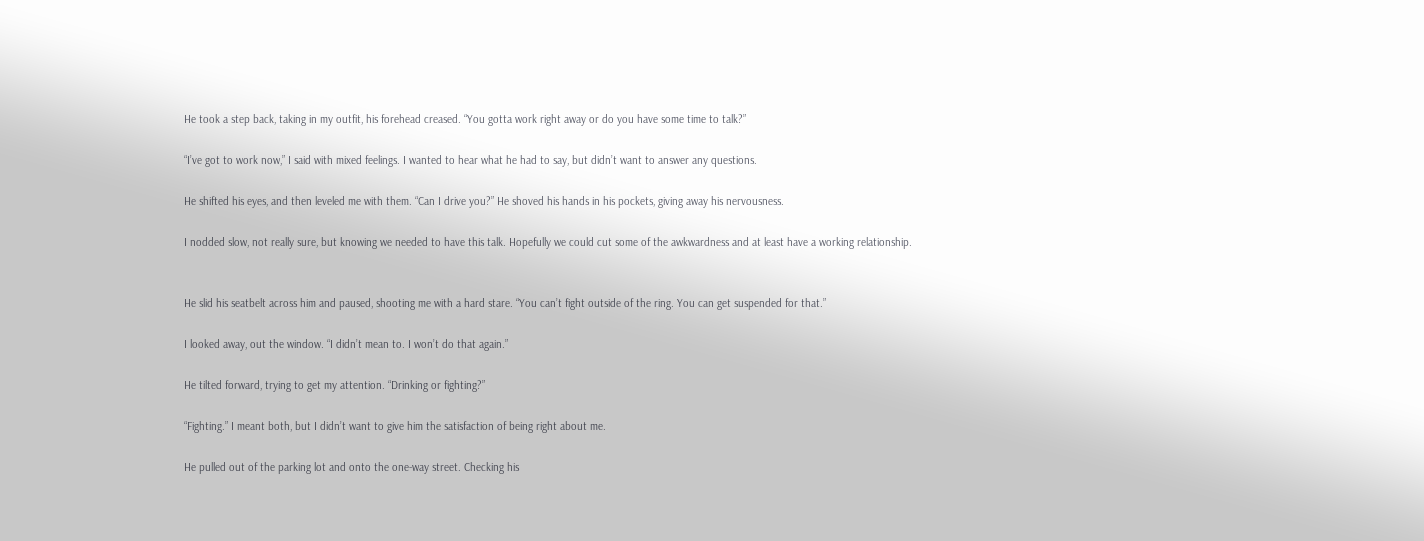He took a step back, taking in my outfit, his forehead creased. “You gotta work right away or do you have some time to talk?”

“I’ve got to work now,” I said with mixed feelings. I wanted to hear what he had to say, but didn’t want to answer any questions.

He shifted his eyes, and then leveled me with them. “Can I drive you?” He shoved his hands in his pockets, giving away his nervousness.

I nodded slow, not really sure, but knowing we needed to have this talk. Hopefully we could cut some of the awkwardness and at least have a working relationship.


He slid his seatbelt across him and paused, shooting me with a hard stare. “You can’t fight outside of the ring. You can get suspended for that.”

I looked away, out the window. “I didn’t mean to. I won’t do that again.”

He tilted forward, trying to get my attention. “Drinking or fighting?”

“Fighting.” I meant both, but I didn’t want to give him the satisfaction of being right about me.

He pulled out of the parking lot and onto the one-way street. Checking his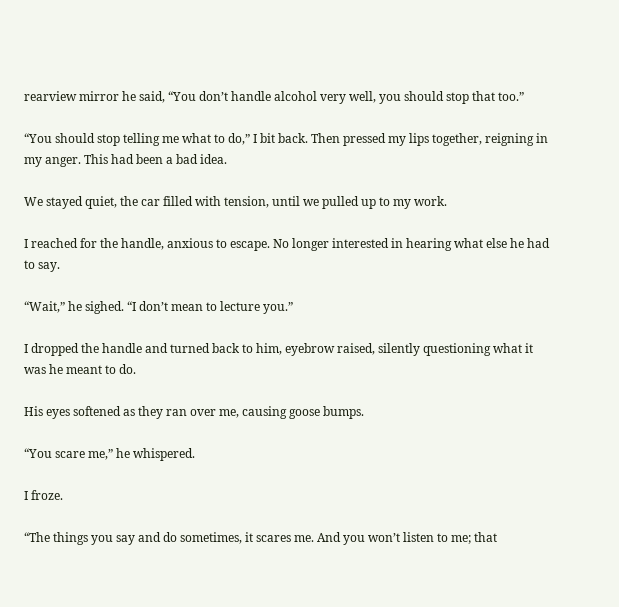rearview mirror he said, “You don’t handle alcohol very well, you should stop that too.”

“You should stop telling me what to do,” I bit back. Then pressed my lips together, reigning in my anger. This had been a bad idea.

We stayed quiet, the car filled with tension, until we pulled up to my work.

I reached for the handle, anxious to escape. No longer interested in hearing what else he had to say.

“Wait,” he sighed. “I don’t mean to lecture you.”

I dropped the handle and turned back to him, eyebrow raised, silently questioning what it was he meant to do.

His eyes softened as they ran over me, causing goose bumps.

“You scare me,” he whispered.

I froze.

“The things you say and do sometimes, it scares me. And you won’t listen to me; that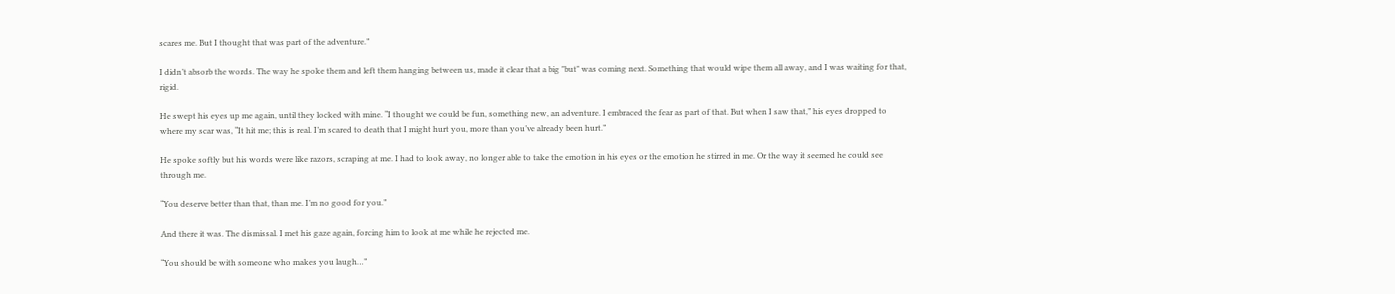scares me. But I thought that was part of the adventure.”

I didn’t absorb the words. The way he spoke them and left them hanging between us, made it clear that a big "but" was coming next. Something that would wipe them all away, and I was waiting for that, rigid.

He swept his eyes up me again, until they locked with mine. “I thought we could be fun, something new, an adventure. I embraced the fear as part of that. But when I saw that,” his eyes dropped to where my scar was, “It hit me; this is real. I’m scared to death that I might hurt you, more than you’ve already been hurt.”

He spoke softly but his words were like razors, scraping at me. I had to look away, no longer able to take the emotion in his eyes or the emotion he stirred in me. Or the way it seemed he could see through me.

“You deserve better than that, than me. I’m no good for you.”

And there it was. The dismissal. I met his gaze again, forcing him to look at me while he rejected me.

“You should be with someone who makes you laugh…”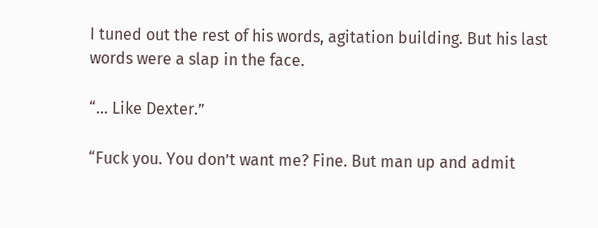I tuned out the rest of his words, agitation building. But his last words were a slap in the face.

“… Like Dexter.”

“Fuck you. You don’t want me? Fine. But man up and admit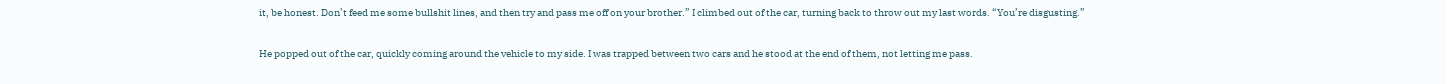it, be honest. Don’t feed me some bullshit lines, and then try and pass me off on your brother.” I climbed out of the car, turning back to throw out my last words. “You’re disgusting.”

He popped out of the car, quickly coming around the vehicle to my side. I was trapped between two cars and he stood at the end of them, not letting me pass.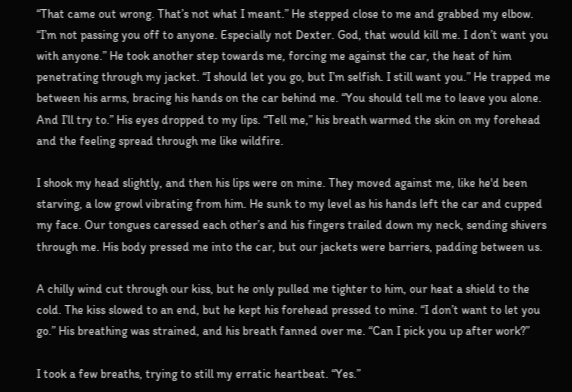“That came out wrong. That’s not what I meant.” He stepped close to me and grabbed my elbow. “I’m not passing you off to anyone. Especially not Dexter. God, that would kill me. I don’t want you with anyone.” He took another step towards me, forcing me against the car, the heat of him penetrating through my jacket. “I should let you go, but I’m selfish. I still want you.” He trapped me between his arms, bracing his hands on the car behind me. “You should tell me to leave you alone. And I’ll try to.” His eyes dropped to my lips. “Tell me,” his breath warmed the skin on my forehead and the feeling spread through me like wildfire.

I shook my head slightly, and then his lips were on mine. They moved against me, like he'd been starving, a low growl vibrating from him. He sunk to my level as his hands left the car and cupped my face. Our tongues caressed each other’s and his fingers trailed down my neck, sending shivers through me. His body pressed me into the car, but our jackets were barriers, padding between us.

A chilly wind cut through our kiss, but he only pulled me tighter to him, our heat a shield to the cold. The kiss slowed to an end, but he kept his forehead pressed to mine. “I don’t want to let you go.” His breathing was strained, and his breath fanned over me. “Can I pick you up after work?”

I took a few breaths, trying to still my erratic heartbeat. “Yes.”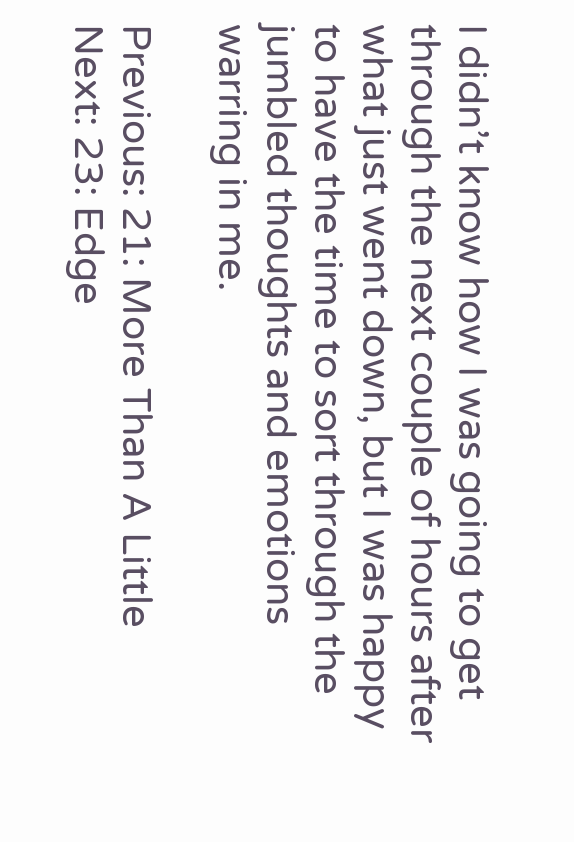I didn’t know how I was going to get through the next couple of hours after what just went down, but I was happy to have the time to sort through the jumbled thoughts and emotions warring in me.

Previous: 21: More Than A Little
Next: 23: Edge